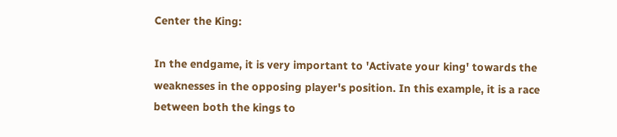Center the King:

In the endgame, it is very important to 'Activate your king' towards the weaknesses in the opposing player's position. In this example, it is a race between both the kings to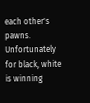each other's pawns. Unfortunately for black, white is winning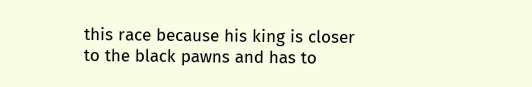this race because his king is closer to the black pawns and has to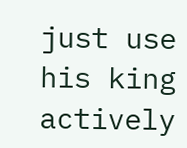just use his king actively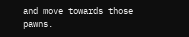and move towards those pawns.